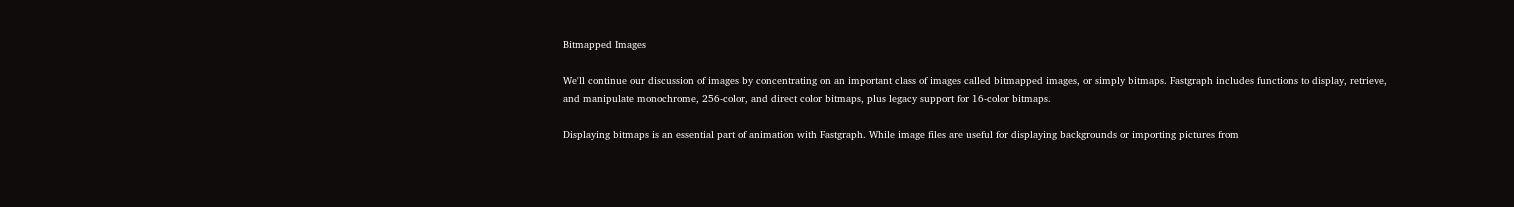Bitmapped Images

We'll continue our discussion of images by concentrating on an important class of images called bitmapped images, or simply bitmaps. Fastgraph includes functions to display, retrieve, and manipulate monochrome, 256-color, and direct color bitmaps, plus legacy support for 16-color bitmaps.

Displaying bitmaps is an essential part of animation with Fastgraph. While image files are useful for displaying backgrounds or importing pictures from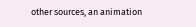other sources, an animation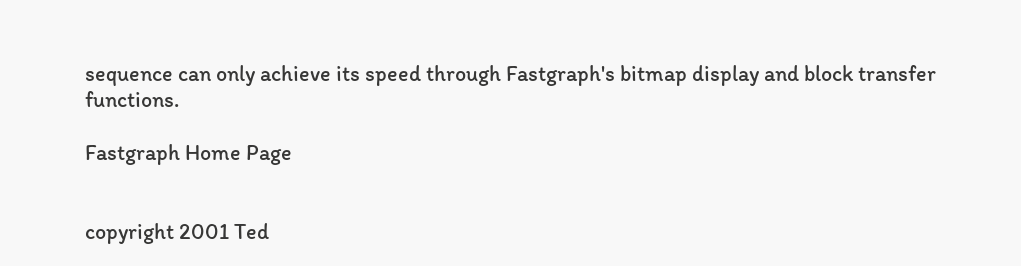sequence can only achieve its speed through Fastgraph's bitmap display and block transfer functions.

Fastgraph Home Page


copyright 2001 Ted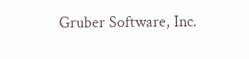Gruber Software, Inc.